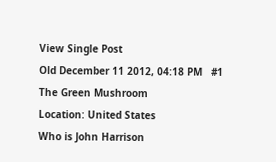View Single Post
Old December 11 2012, 04:18 PM   #1
The Green Mushroom
Location: United States
Who is John Harrison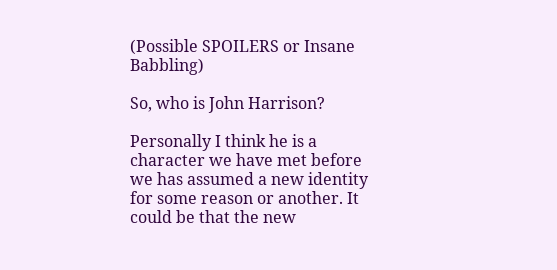(Possible SPOILERS or Insane Babbling)

So, who is John Harrison?

Personally I think he is a character we have met before we has assumed a new identity for some reason or another. It could be that the new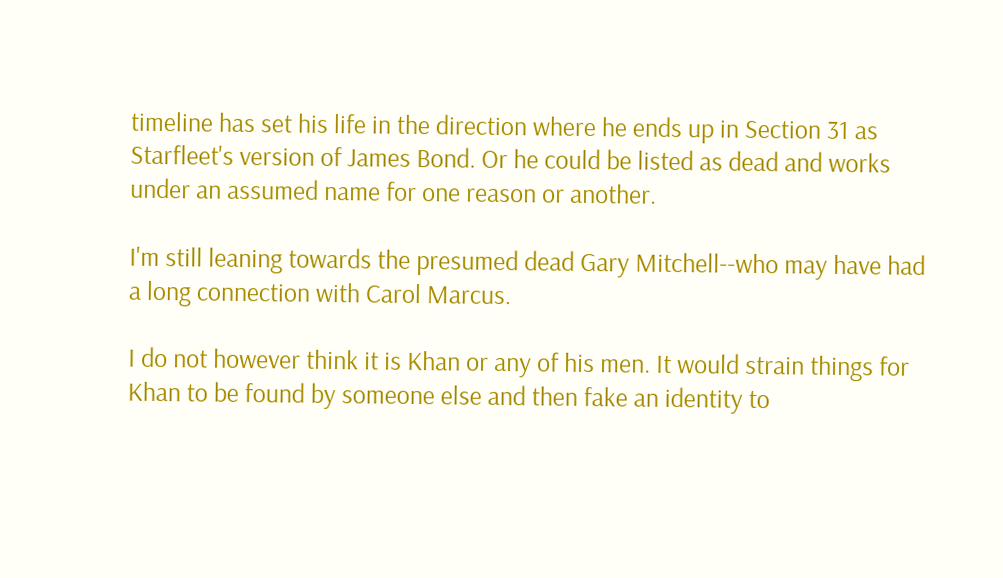timeline has set his life in the direction where he ends up in Section 31 as Starfleet's version of James Bond. Or he could be listed as dead and works under an assumed name for one reason or another.

I'm still leaning towards the presumed dead Gary Mitchell--who may have had a long connection with Carol Marcus.

I do not however think it is Khan or any of his men. It would strain things for Khan to be found by someone else and then fake an identity to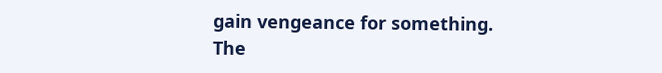gain vengeance for something.
The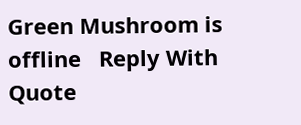Green Mushroom is offline   Reply With Quote